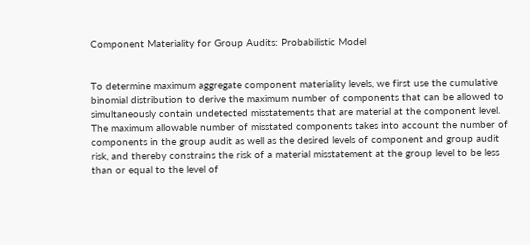Component Materiality for Group Audits: Probabilistic Model


To determine maximum aggregate component materiality levels, we first use the cumulative binomial distribution to derive the maximum number of components that can be allowed to simultaneously contain undetected misstatements that are material at the component level. The maximum allowable number of misstated components takes into account the number of components in the group audit as well as the desired levels of component and group audit risk, and thereby constrains the risk of a material misstatement at the group level to be less than or equal to the level of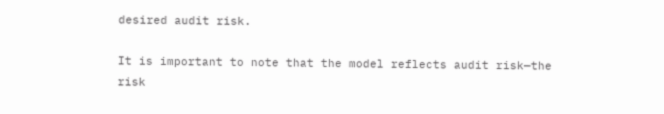desired audit risk.

It is important to note that the model reflects audit risk—the risk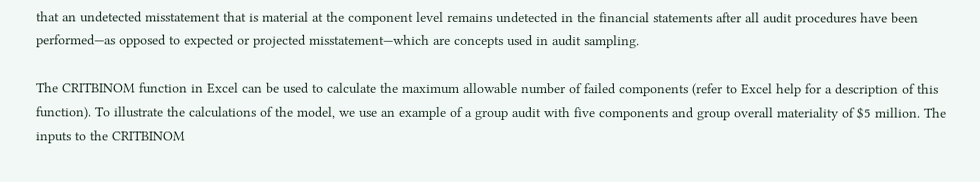that an undetected misstatement that is material at the component level remains undetected in the financial statements after all audit procedures have been performed—as opposed to expected or projected misstatement—which are concepts used in audit sampling.

The CRITBINOM function in Excel can be used to calculate the maximum allowable number of failed components (refer to Excel help for a description of this function). To illustrate the calculations of the model, we use an example of a group audit with five components and group overall materiality of $5 million. The inputs to the CRITBINOM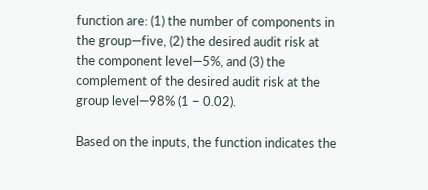function are: (1) the number of components in the group—five, (2) the desired audit risk at the component level—5%, and (3) the complement of the desired audit risk at the group level—98% (1 − 0.02).

Based on the inputs, the function indicates the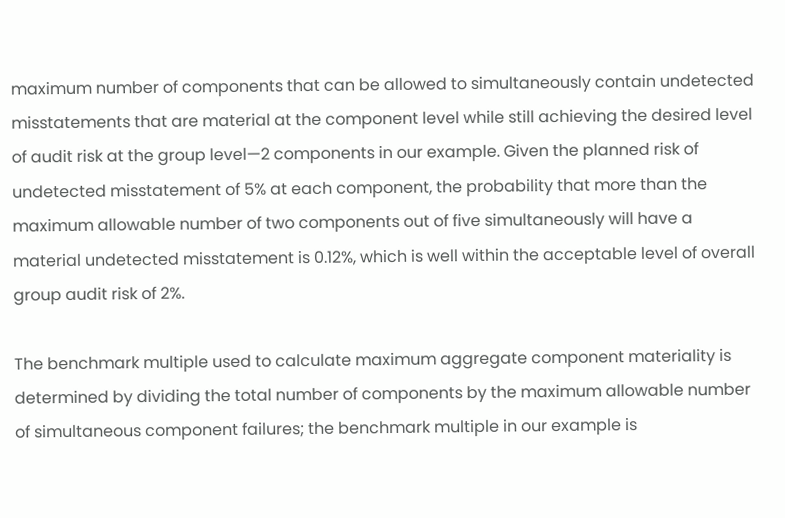maximum number of components that can be allowed to simultaneously contain undetected misstatements that are material at the component level while still achieving the desired level of audit risk at the group level—2 components in our example. Given the planned risk of undetected misstatement of 5% at each component, the probability that more than the maximum allowable number of two components out of five simultaneously will have a material undetected misstatement is 0.12%, which is well within the acceptable level of overall group audit risk of 2%.

The benchmark multiple used to calculate maximum aggregate component materiality is determined by dividing the total number of components by the maximum allowable number of simultaneous component failures; the benchmark multiple in our example is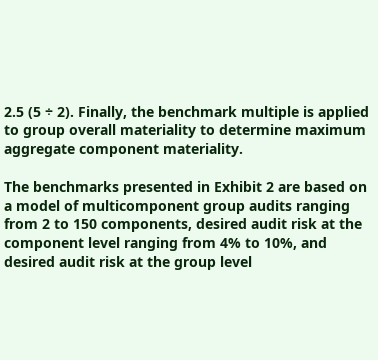2.5 (5 ÷ 2). Finally, the benchmark multiple is applied to group overall materiality to determine maximum aggregate component materiality.

The benchmarks presented in Exhibit 2 are based on a model of multicomponent group audits ranging from 2 to 150 components, desired audit risk at the component level ranging from 4% to 10%, and desired audit risk at the group level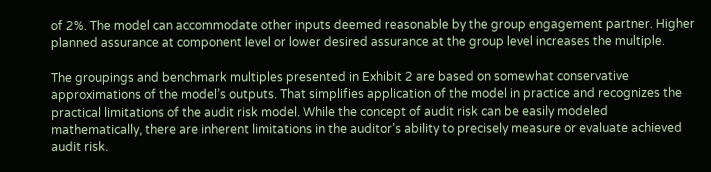of 2%. The model can accommodate other inputs deemed reasonable by the group engagement partner. Higher planned assurance at component level or lower desired assurance at the group level increases the multiple.

The groupings and benchmark multiples presented in Exhibit 2 are based on somewhat conservative approximations of the model’s outputs. That simplifies application of the model in practice and recognizes the practical limitations of the audit risk model. While the concept of audit risk can be easily modeled mathematically, there are inherent limitations in the auditor’s ability to precisely measure or evaluate achieved audit risk.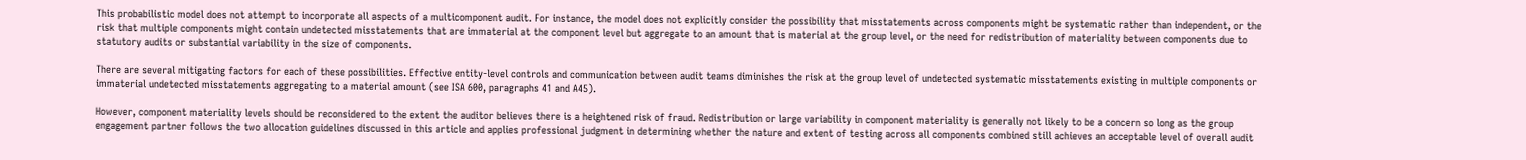This probabilistic model does not attempt to incorporate all aspects of a multicomponent audit. For instance, the model does not explicitly consider the possibility that misstatements across components might be systematic rather than independent, or the risk that multiple components might contain undetected misstatements that are immaterial at the component level but aggregate to an amount that is material at the group level, or the need for redistribution of materiality between components due to statutory audits or substantial variability in the size of components.

There are several mitigating factors for each of these possibilities. Effective entity-level controls and communication between audit teams diminishes the risk at the group level of undetected systematic misstatements existing in multiple components or immaterial undetected misstatements aggregating to a material amount (see ISA 600, paragraphs 41 and A45).

However, component materiality levels should be reconsidered to the extent the auditor believes there is a heightened risk of fraud. Redistribution or large variability in component materiality is generally not likely to be a concern so long as the group engagement partner follows the two allocation guidelines discussed in this article and applies professional judgment in determining whether the nature and extent of testing across all components combined still achieves an acceptable level of overall audit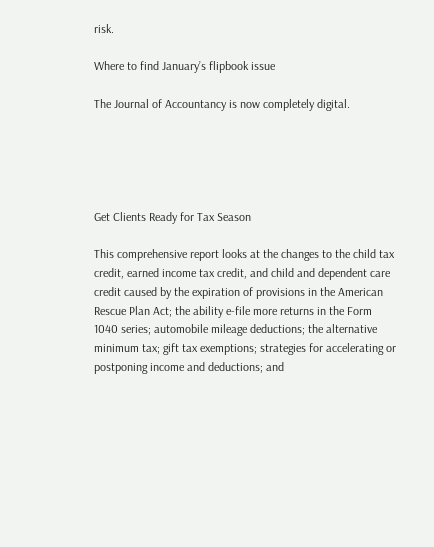risk.

Where to find January’s flipbook issue

The Journal of Accountancy is now completely digital.





Get Clients Ready for Tax Season

This comprehensive report looks at the changes to the child tax credit, earned income tax credit, and child and dependent care credit caused by the expiration of provisions in the American Rescue Plan Act; the ability e-file more returns in the Form 1040 series; automobile mileage deductions; the alternative minimum tax; gift tax exemptions; strategies for accelerating or postponing income and deductions; and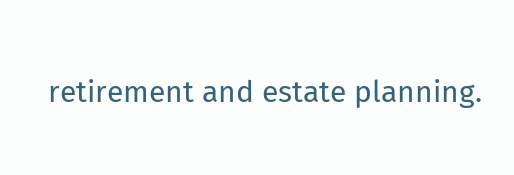retirement and estate planning.